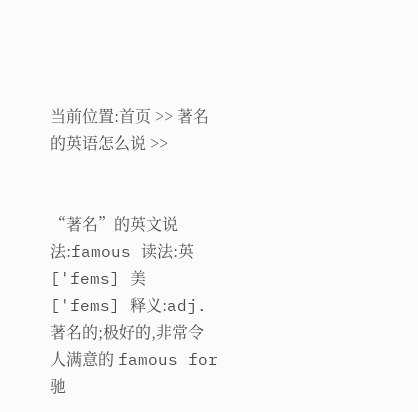当前位置:首页 >> 著名的英语怎么说 >>


“著名”的英文说法:famous 读法:英 ['fems] 美 ['fems] 释义:adj. 著名的;极好的,非常令人满意的 famous for驰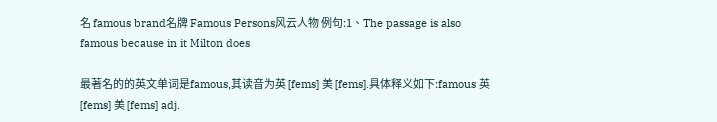名 famous brand名牌 Famous Persons风云人物 例句:1、The passage is also famous because in it Milton does

最著名的的英文单词是famous,其读音为英 [fems] 美 [fems].具体释义如下:famous 英 [fems] 美 [fems] adj.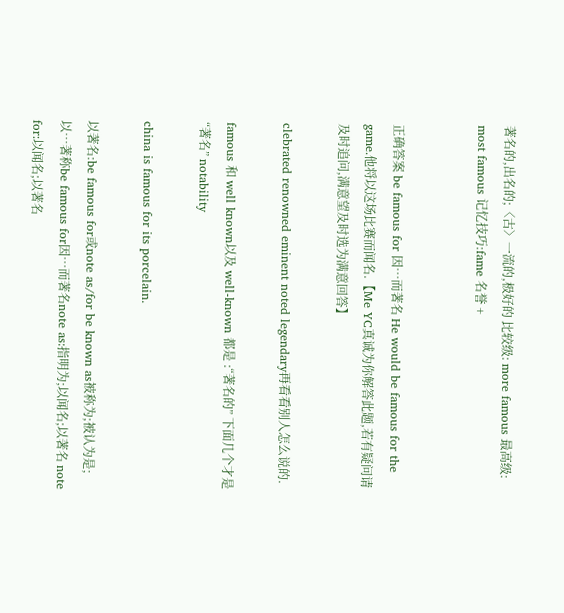著名的,出名的;〈古〉一流的,极好的 比较级: more famous 最高级: most famous 记忆技巧:fame 名誉 +


正确答案 be famous for 因…而著名 He would be famous for the game.他将以这场比赛而闻名.【Me YC真诚为你解答此题,若有疑问请及时追问,满意望及时选为满意回答】

clebrated renowned eminent noted legendary再看看别人怎么说的.

famous 和 well known以及 well-known 都是 :“著名的” 下面几个才是 “著名” notability

china is famous for its porcelain.

以著名:be famous for或note as/for be known as被称为;被认为是;以…著称be famous for因…而著名note as:指明为;以闻名;以著名 note for:以闻名;以著名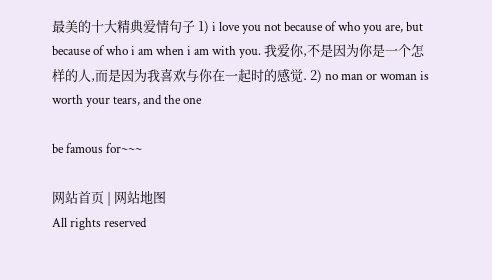最美的十大精典爱情句子 1) i love you not because of who you are, but because of who i am when i am with you. 我爱你,不是因为你是一个怎样的人,而是因为我喜欢与你在一起时的感觉. 2) no man or woman is worth your tears, and the one

be famous for~~~

网站首页 | 网站地图
All rights reserved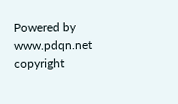Powered by www.pdqn.net
copyright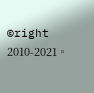©right 2010-2021。